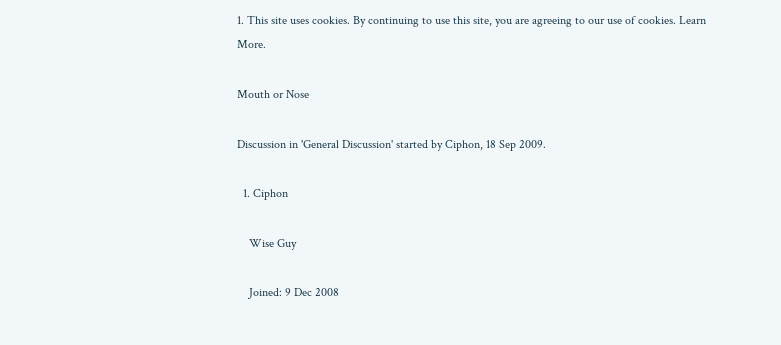1. This site uses cookies. By continuing to use this site, you are agreeing to our use of cookies. Learn More.

Mouth or Nose

Discussion in 'General Discussion' started by Ciphon, 18 Sep 2009.

  1. Ciphon

    Wise Guy

    Joined: 9 Dec 2008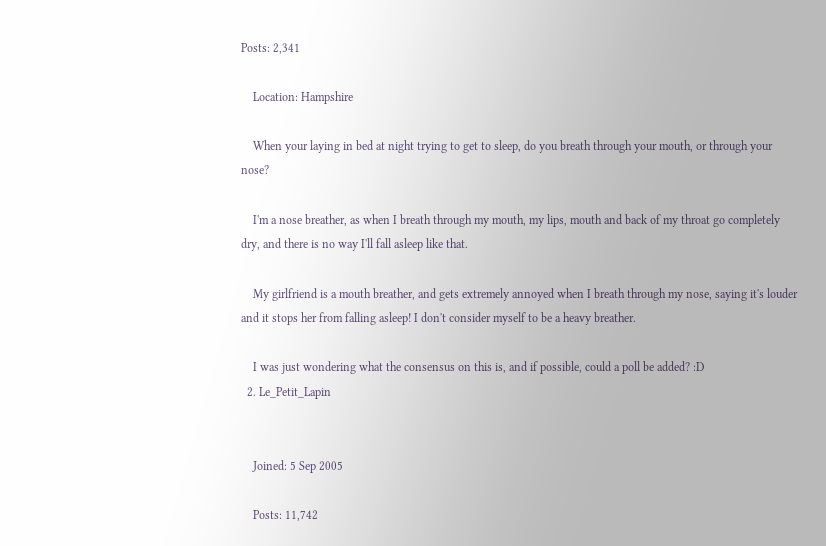Posts: 2,341

    Location: Hampshire

    When your laying in bed at night trying to get to sleep, do you breath through your mouth, or through your nose?

    I'm a nose breather, as when I breath through my mouth, my lips, mouth and back of my throat go completely dry, and there is no way I'll fall asleep like that.

    My girlfriend is a mouth breather, and gets extremely annoyed when I breath through my nose, saying it's louder and it stops her from falling asleep! I don't consider myself to be a heavy breather.

    I was just wondering what the consensus on this is, and if possible, could a poll be added? :D
  2. Le_Petit_Lapin


    Joined: 5 Sep 2005

    Posts: 11,742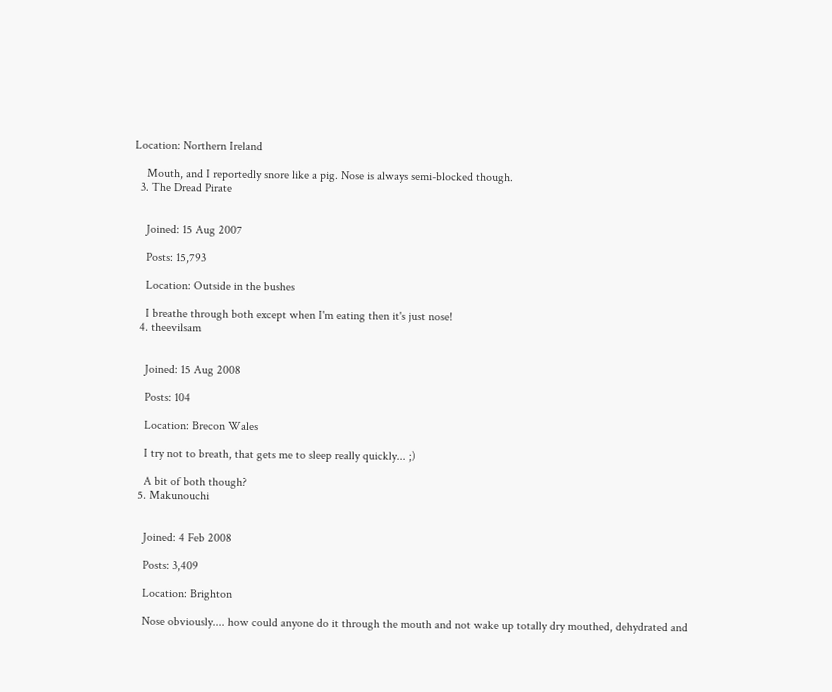Location: Northern Ireland

    Mouth, and I reportedly snore like a pig. Nose is always semi-blocked though.
  3. The Dread Pirate


    Joined: 15 Aug 2007

    Posts: 15,793

    Location: Outside in the bushes

    I breathe through both except when I'm eating then it's just nose!
  4. theevilsam


    Joined: 15 Aug 2008

    Posts: 104

    Location: Brecon Wales

    I try not to breath, that gets me to sleep really quickly... ;)

    A bit of both though?
  5. Makunouchi


    Joined: 4 Feb 2008

    Posts: 3,409

    Location: Brighton

    Nose obviously.... how could anyone do it through the mouth and not wake up totally dry mouthed, dehydrated and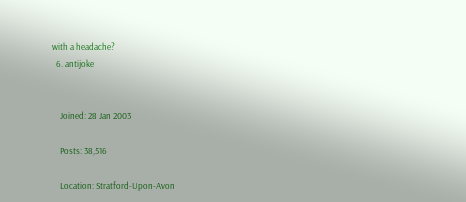with a headache?
  6. antijoke


    Joined: 28 Jan 2003

    Posts: 38,516

    Location: Stratford-Upon-Avon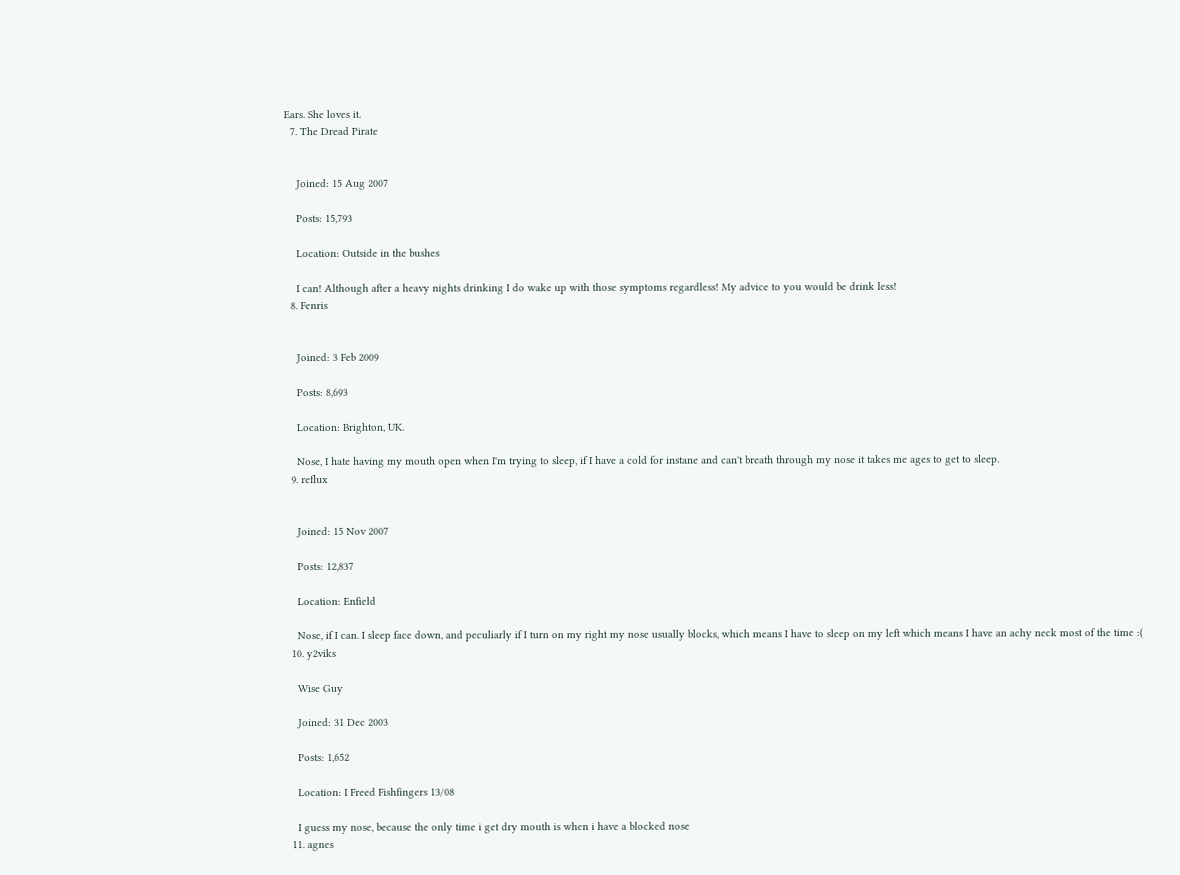Ears. She loves it.
  7. The Dread Pirate


    Joined: 15 Aug 2007

    Posts: 15,793

    Location: Outside in the bushes

    I can! Although after a heavy nights drinking I do wake up with those symptoms regardless! My advice to you would be drink less!
  8. Fenris


    Joined: 3 Feb 2009

    Posts: 8,693

    Location: Brighton, UK.

    Nose, I hate having my mouth open when I'm trying to sleep, if I have a cold for instane and can't breath through my nose it takes me ages to get to sleep.
  9. reflux


    Joined: 15 Nov 2007

    Posts: 12,837

    Location: Enfield

    Nose, if I can. I sleep face down, and peculiarly if I turn on my right my nose usually blocks, which means I have to sleep on my left which means I have an achy neck most of the time :(
  10. y2viks

    Wise Guy

    Joined: 31 Dec 2003

    Posts: 1,652

    Location: I Freed Fishfingers 13/08

    I guess my nose, because the only time i get dry mouth is when i have a blocked nose
  11. agnes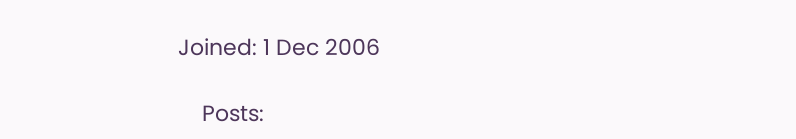Joined: 1 Dec 2006

    Posts: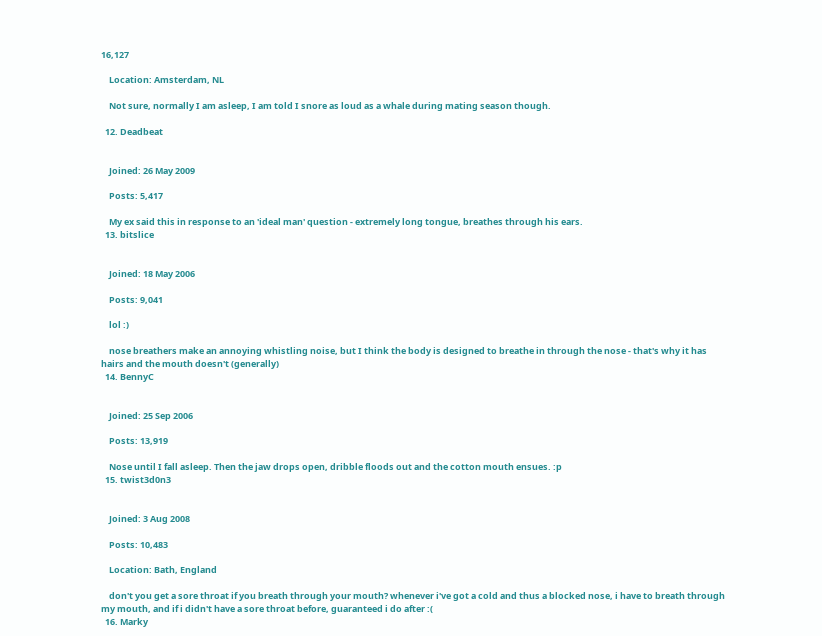16,127

    Location: Amsterdam, NL

    Not sure, normally I am asleep, I am told I snore as loud as a whale during mating season though.

  12. Deadbeat


    Joined: 26 May 2009

    Posts: 5,417

    My ex said this in response to an 'ideal man' question - extremely long tongue, breathes through his ears.
  13. bitslice


    Joined: 18 May 2006

    Posts: 9,041

    lol :)

    nose breathers make an annoying whistling noise, but I think the body is designed to breathe in through the nose - that's why it has hairs and the mouth doesn't (generally)
  14. BennyC


    Joined: 25 Sep 2006

    Posts: 13,919

    Nose until I fall asleep. Then the jaw drops open, dribble floods out and the cotton mouth ensues. :p
  15. twist3d0n3


    Joined: 3 Aug 2008

    Posts: 10,483

    Location: Bath, England

    don't you get a sore throat if you breath through your mouth? whenever i've got a cold and thus a blocked nose, i have to breath through my mouth, and if i didn't have a sore throat before, guaranteed i do after :(
  16. Marky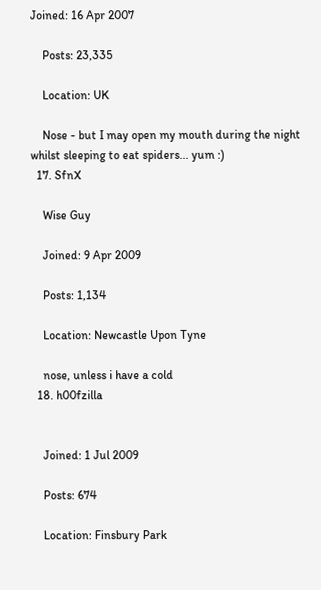Joined: 16 Apr 2007

    Posts: 23,335

    Location: UK

    Nose - but I may open my mouth during the night whilst sleeping to eat spiders... yum :)
  17. SfnX

    Wise Guy

    Joined: 9 Apr 2009

    Posts: 1,134

    Location: Newcastle Upon Tyne

    nose, unless i have a cold
  18. h00fzilla


    Joined: 1 Jul 2009

    Posts: 674

    Location: Finsbury Park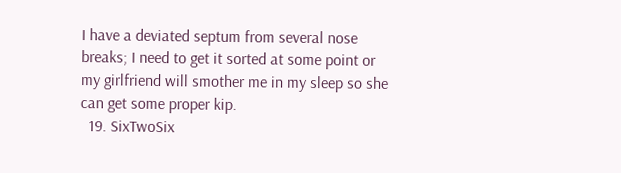I have a deviated septum from several nose breaks; I need to get it sorted at some point or my girlfriend will smother me in my sleep so she can get some proper kip.
  19. SixTwoSix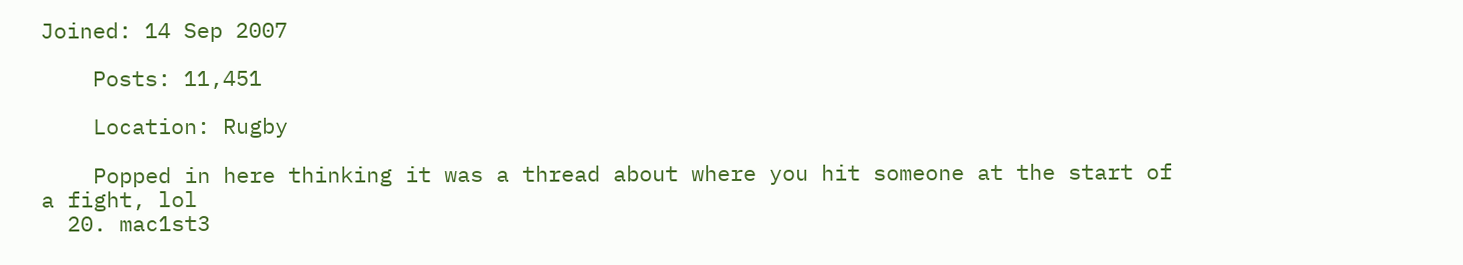Joined: 14 Sep 2007

    Posts: 11,451

    Location: Rugby

    Popped in here thinking it was a thread about where you hit someone at the start of a fight, lol
  20. mac1st3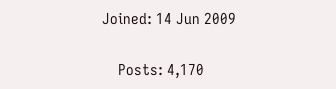Joined: 14 Jun 2009

    Posts: 4,170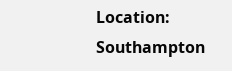Location: Southampton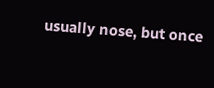usually nose, but once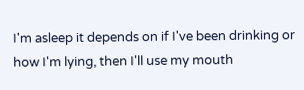I'm asleep it depends on if I've been drinking or how I'm lying, then I'll use my mouth